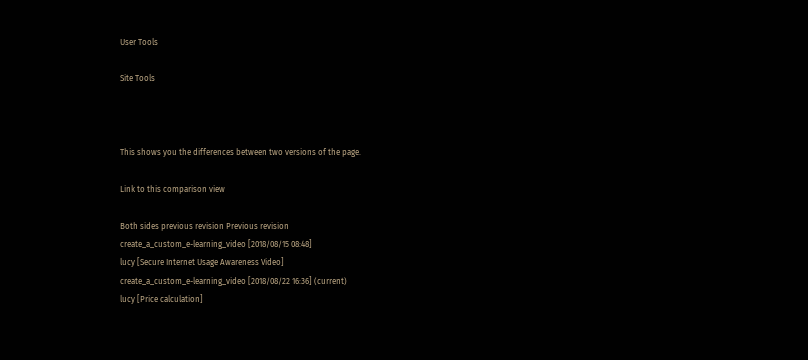User Tools

Site Tools



This shows you the differences between two versions of the page.

Link to this comparison view

Both sides previous revision Previous revision
create_a_custom_e-learning_video [2018/08/15 08:48]
lucy [Secure Internet Usage Awareness Video]
create_a_custom_e-learning_video [2018/08/22 16:36] (current)
lucy [Price calculation]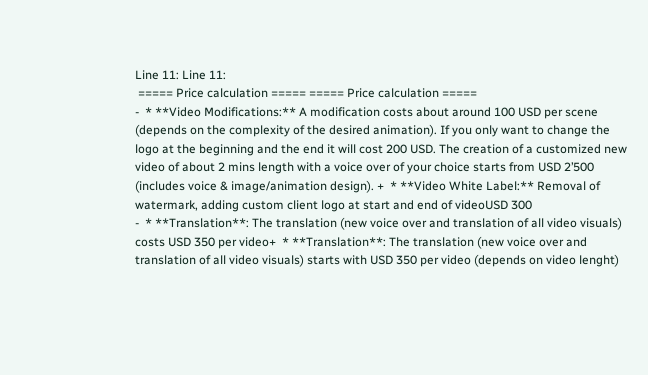Line 11: Line 11:
 ===== Price calculation ===== ===== Price calculation =====
-  * **Video Modifications:** A modification costs about around 100 USD per scene (depends on the complexity of the desired animation). If you only want to change the logo at the beginning and the end it will cost 200 USD. The creation of a customized new video of about 2 mins length with a voice over of your choice starts from USD 2’500 (includes voice & image/animation design). +  * **Video White Label:** Removal of watermark, adding custom client logo at start and end of videoUSD 300
-  * **Translation**: The translation (new voice over and translation of all video visuals) costs USD 350 per video+  * **Translation**: The translation (new voice over and translation of all video visuals) starts with USD 350 per video (depends on video lenght)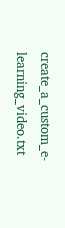create_a_custom_e-learning_video.txt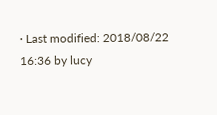· Last modified: 2018/08/22 16:36 by lucy